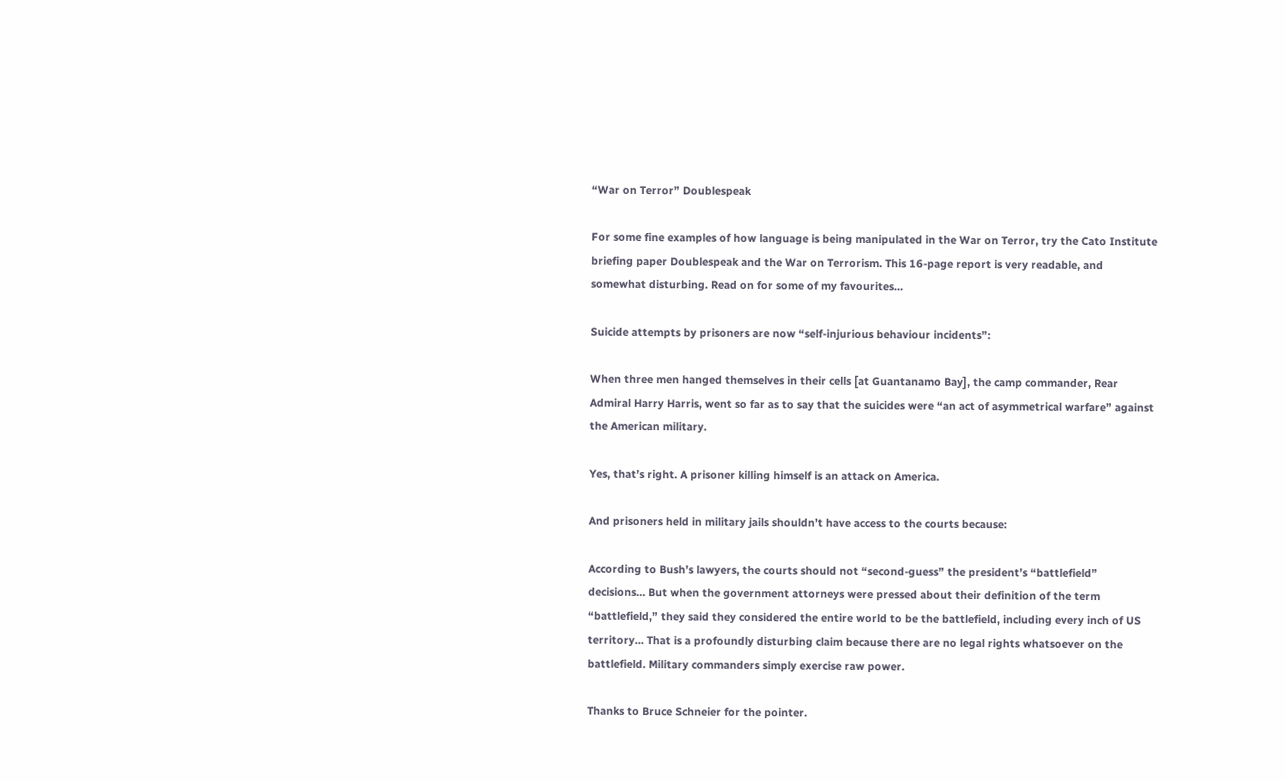“War on Terror” Doublespeak

For some fine examples of how language is being manipulated in the War on Terror, try the Cato Institute briefing paper Doublespeak and the War on Terrorism. This 16-page report is very readable, and somewhat disturbing. Read on for some of my favourites…

Suicide attempts by prisoners are now “self-injurious behaviour incidents”:

When three men hanged themselves in their cells [at Guantanamo Bay], the camp commander, Rear Admiral Harry Harris, went so far as to say that the suicides were “an act of asymmetrical warfare” against the American military.

Yes, that’s right. A prisoner killing himself is an attack on America.

And prisoners held in military jails shouldn’t have access to the courts because:

According to Bush’s lawyers, the courts should not “second-guess” the president’s “battlefield” decisions… But when the government attorneys were pressed about their definition of the term “battlefield,” they said they considered the entire world to be the battlefield, including every inch of US territory… That is a profoundly disturbing claim because there are no legal rights whatsoever on the battlefield. Military commanders simply exercise raw power.

Thanks to Bruce Schneier for the pointer.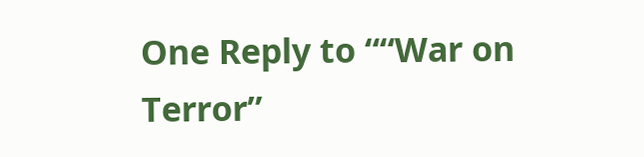One Reply to ““War on Terror”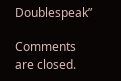Doublespeak”

Comments are closed.